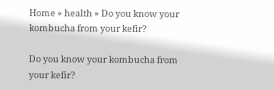Home » health » Do you know your kombucha from your kefir?

Do you know your kombucha from your kefir?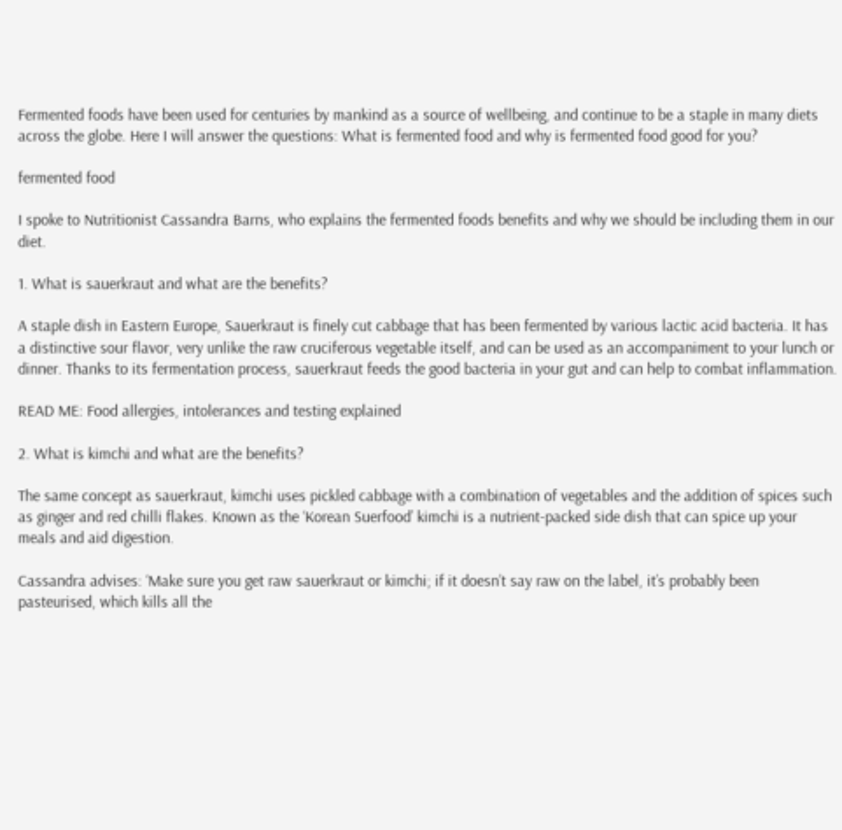Fermented foods have been used for centuries by mankind as a source of wellbeing, and continue to be a staple in many diets across the globe. Here I will answer the questions: What is fermented food and why is fermented food good for you?

fermented food

I spoke to Nutritionist Cassandra Barns, who explains the fermented foods benefits and why we should be including them in our diet.

1. What is sauerkraut and what are the benefits?

A staple dish in Eastern Europe, Sauerkraut is finely cut cabbage that has been fermented by various lactic acid bacteria. It has a distinctive sour flavor, very unlike the raw cruciferous vegetable itself, and can be used as an accompaniment to your lunch or dinner. Thanks to its fermentation process, sauerkraut feeds the good bacteria in your gut and can help to combat inflammation.

READ ME: Food allergies, intolerances and testing explained

2. What is kimchi and what are the benefits?

The same concept as sauerkraut, kimchi uses pickled cabbage with a combination of vegetables and the addition of spices such as ginger and red chilli flakes. Known as the ‘Korean Suerfood’ kimchi is a nutrient-packed side dish that can spice up your meals and aid digestion.

Cassandra advises: ‘Make sure you get raw sauerkraut or kimchi; if it doesn’t say raw on the label, it’s probably been pasteurised, which kills all the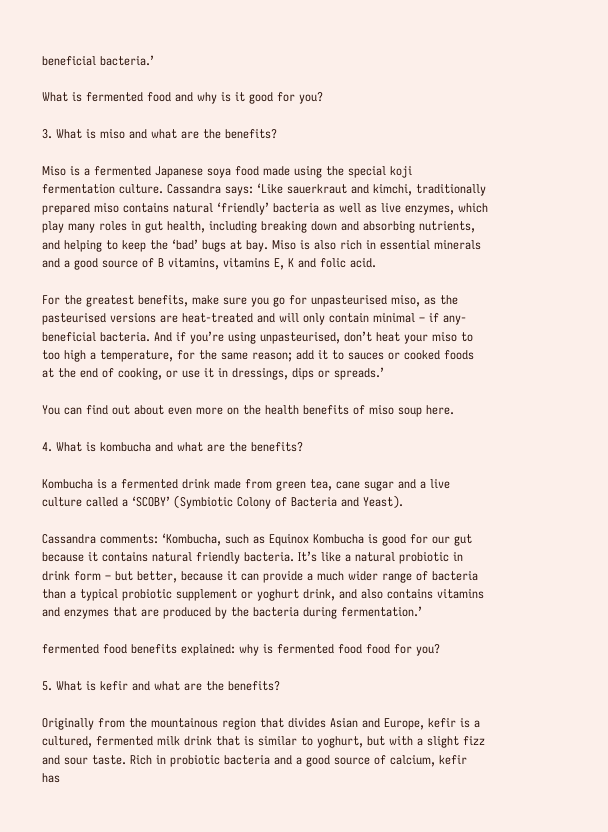beneficial bacteria.’

What is fermented food and why is it good for you?

3. What is miso and what are the benefits?

Miso is a fermented Japanese soya food made using the special koji fermentation culture. Cassandra says: ‘Like sauerkraut and kimchi, traditionally prepared miso contains natural ‘friendly’ bacteria as well as live enzymes, which play many roles in gut health, including breaking down and absorbing nutrients, and helping to keep the ‘bad’ bugs at bay. Miso is also rich in essential minerals and a good source of B vitamins, vitamins E, K and folic acid.

For the greatest benefits, make sure you go for unpasteurised miso, as the pasteurised versions are heat-treated and will only contain minimal – if any- beneficial bacteria. And if you’re using unpasteurised, don’t heat your miso to too high a temperature, for the same reason; add it to sauces or cooked foods at the end of cooking, or use it in dressings, dips or spreads.’

You can find out about even more on the health benefits of miso soup here.

4. What is kombucha and what are the benefits?

Kombucha is a fermented drink made from green tea, cane sugar and a live culture called a ‘SCOBY’ (Symbiotic Colony of Bacteria and Yeast).

Cassandra comments: ‘Kombucha, such as Equinox Kombucha is good for our gut because it contains natural friendly bacteria. It’s like a natural probiotic in drink form – but better, because it can provide a much wider range of bacteria than a typical probiotic supplement or yoghurt drink, and also contains vitamins and enzymes that are produced by the bacteria during fermentation.’

fermented food benefits explained: why is fermented food food for you?

5. What is kefir and what are the benefits?

Originally from the mountainous region that divides Asian and Europe, kefir is a cultured, fermented milk drink that is similar to yoghurt, but with a slight fizz and sour taste. Rich in probiotic bacteria and a good source of calcium, kefir has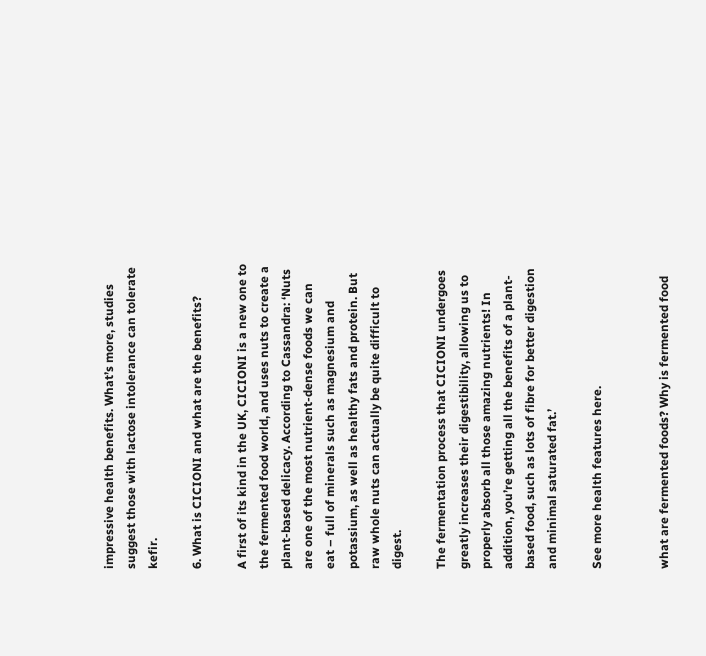impressive health benefits. What’s more, studies suggest those with lactose intolerance can tolerate kefir.

6. What is CICIONI and what are the benefits?

A first of its kind in the UK, CICIONI is a new one to the fermented food world, and uses nuts to create a plant-based delicacy. According to Cassandra: ‘Nuts are one of the most nutrient-dense foods we can eat – full of minerals such as magnesium and potassium, as well as healthy fats and protein. But raw whole nuts can actually be quite difficult to digest.

The fermentation process that CICIONI undergoes greatly increases their digestibility, allowing us to properly absorb all those amazing nutrients! In addition, you’re getting all the benefits of a plant-based food, such as lots of fibre for better digestion and minimal saturated fat.’

See more health features here.


what are fermented foods? Why is fermented food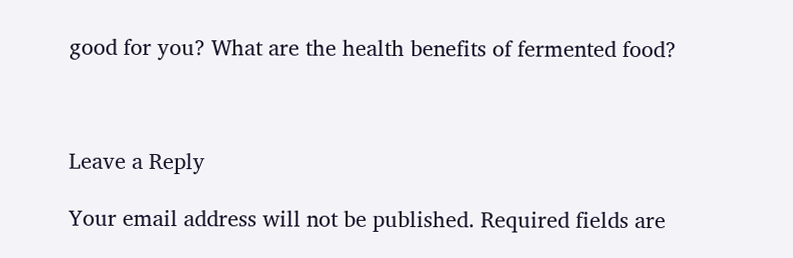good for you? What are the health benefits of fermented food?



Leave a Reply

Your email address will not be published. Required fields are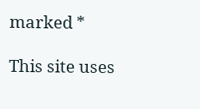marked *

This site uses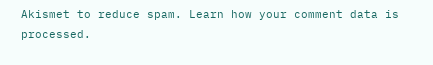Akismet to reduce spam. Learn how your comment data is processed.